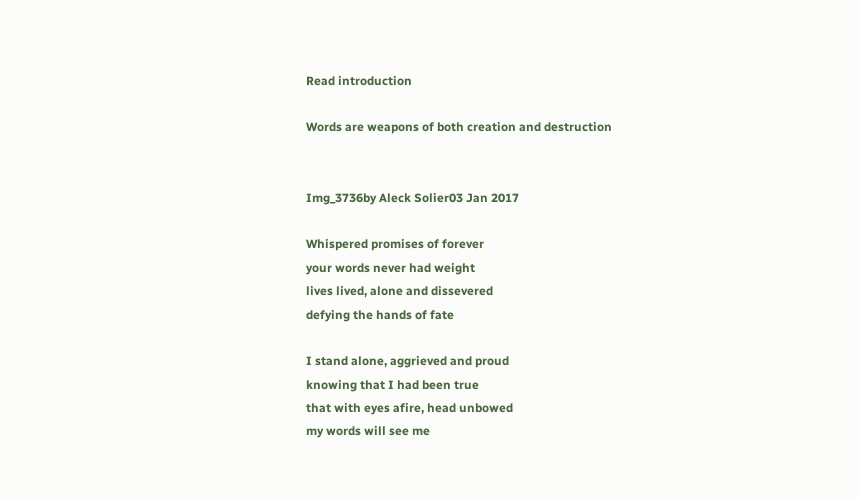Read introduction

Words are weapons of both creation and destruction


Img_3736by Aleck Solier03 Jan 2017

Whispered promises of forever
your words never had weight
lives lived, alone and dissevered
defying the hands of fate

I stand alone, aggrieved and proud
knowing that I had been true
that with eyes afire, head unbowed
my words will see me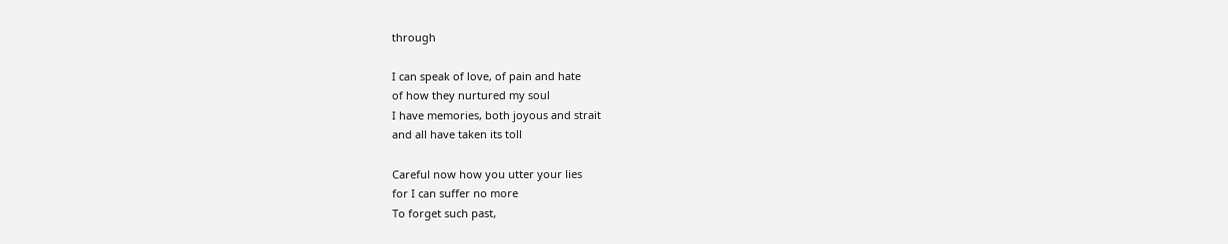through

I can speak of love, of pain and hate
of how they nurtured my soul
I have memories, both joyous and strait
and all have taken its toll

Careful now how you utter your lies
for I can suffer no more
To forget such past,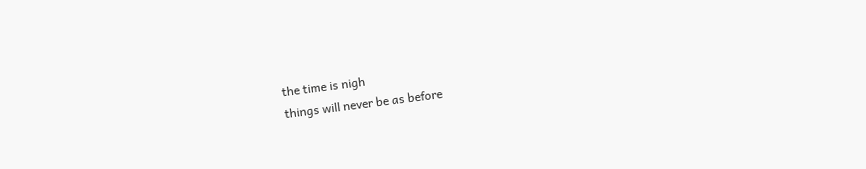the time is nigh
things will never be as before